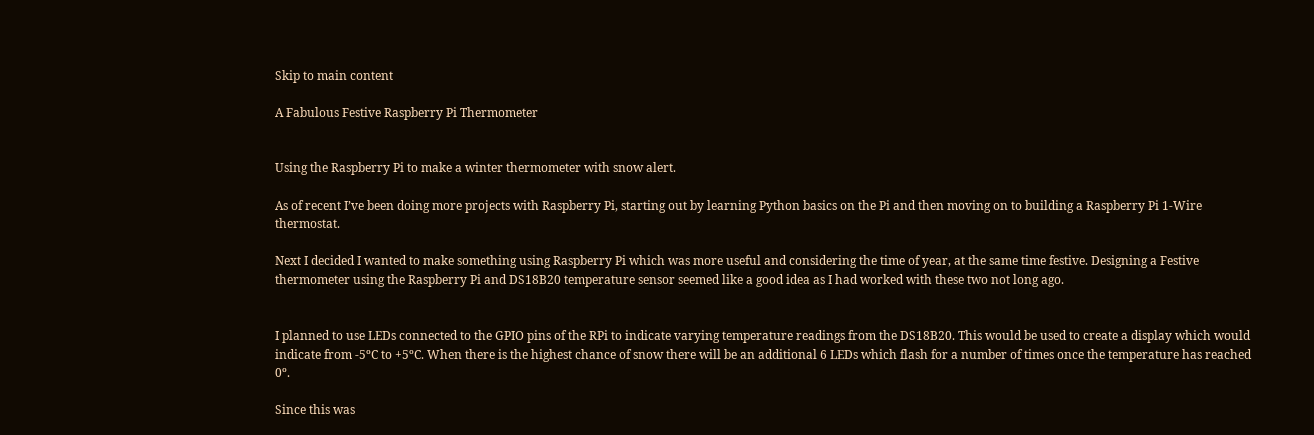Skip to main content

A Fabulous Festive Raspberry Pi Thermometer


Using the Raspberry Pi to make a winter thermometer with snow alert.

As of recent I’ve been doing more projects with Raspberry Pi, starting out by learning Python basics on the Pi and then moving on to building a Raspberry Pi 1-Wire thermostat.

Next I decided I wanted to make something using Raspberry Pi which was more useful and considering the time of year, at the same time festive. Designing a Festive thermometer using the Raspberry Pi and DS18B20 temperature sensor seemed like a good idea as I had worked with these two not long ago.


I planned to use LEDs connected to the GPIO pins of the RPi to indicate varying temperature readings from the DS18B20. This would be used to create a display which would indicate from -5ºC to +5ºC. When there is the highest chance of snow there will be an additional 6 LEDs which flash for a number of times once the temperature has reached 0º.

Since this was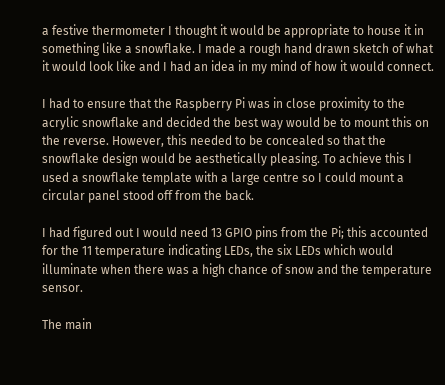a festive thermometer I thought it would be appropriate to house it in something like a snowflake. I made a rough hand drawn sketch of what it would look like and I had an idea in my mind of how it would connect.

I had to ensure that the Raspberry Pi was in close proximity to the acrylic snowflake and decided the best way would be to mount this on the reverse. However, this needed to be concealed so that the snowflake design would be aesthetically pleasing. To achieve this I used a snowflake template with a large centre so I could mount a circular panel stood off from the back.

I had figured out I would need 13 GPIO pins from the Pi; this accounted for the 11 temperature indicating LEDs, the six LEDs which would illuminate when there was a high chance of snow and the temperature sensor.

The main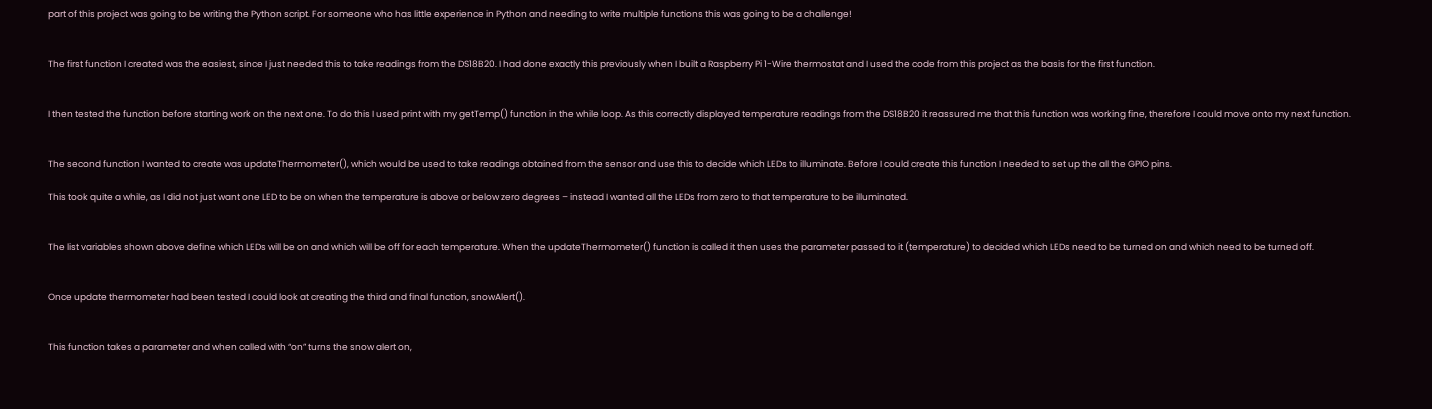part of this project was going to be writing the Python script. For someone who has little experience in Python and needing to write multiple functions this was going to be a challenge!


The first function I created was the easiest, since I just needed this to take readings from the DS18B20. I had done exactly this previously when I built a Raspberry Pi 1-Wire thermostat and I used the code from this project as the basis for the first function.


I then tested the function before starting work on the next one. To do this I used print with my getTemp() function in the while loop. As this correctly displayed temperature readings from the DS18B20 it reassured me that this function was working fine, therefore I could move onto my next function.


The second function I wanted to create was updateThermometer(), which would be used to take readings obtained from the sensor and use this to decide which LEDs to illuminate. Before I could create this function I needed to set up the all the GPIO pins.

This took quite a while, as I did not just want one LED to be on when the temperature is above or below zero degrees – instead I wanted all the LEDs from zero to that temperature to be illuminated.


The list variables shown above define which LEDs will be on and which will be off for each temperature. When the updateThermometer() function is called it then uses the parameter passed to it (temperature) to decided which LEDs need to be turned on and which need to be turned off.


Once update thermometer had been tested I could look at creating the third and final function, snowAlert().


This function takes a parameter and when called with “on” turns the snow alert on,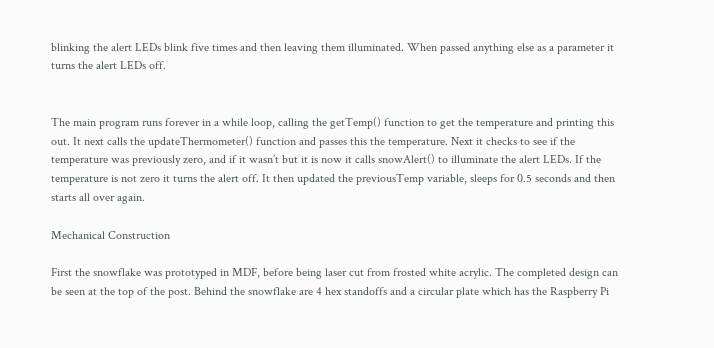blinking the alert LEDs blink five times and then leaving them illuminated. When passed anything else as a parameter it turns the alert LEDs off.


The main program runs forever in a while loop, calling the getTemp() function to get the temperature and printing this out. It next calls the updateThermometer() function and passes this the temperature. Next it checks to see if the temperature was previously zero, and if it wasn’t but it is now it calls snowAlert() to illuminate the alert LEDs. If the temperature is not zero it turns the alert off. It then updated the previousTemp variable, sleeps for 0.5 seconds and then starts all over again.

Mechanical Construction

First the snowflake was prototyped in MDF, before being laser cut from frosted white acrylic. The completed design can be seen at the top of the post. Behind the snowflake are 4 hex standoffs and a circular plate which has the Raspberry Pi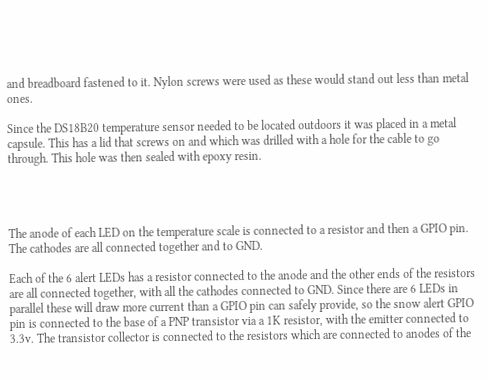and breadboard fastened to it. Nylon screws were used as these would stand out less than metal ones.

Since the DS18B20 temperature sensor needed to be located outdoors it was placed in a metal capsule. This has a lid that screws on and which was drilled with a hole for the cable to go through. This hole was then sealed with epoxy resin.




The anode of each LED on the temperature scale is connected to a resistor and then a GPIO pin. The cathodes are all connected together and to GND.

Each of the 6 alert LEDs has a resistor connected to the anode and the other ends of the resistors are all connected together, with all the cathodes connected to GND. Since there are 6 LEDs in parallel these will draw more current than a GPIO pin can safely provide, so the snow alert GPIO pin is connected to the base of a PNP transistor via a 1K resistor, with the emitter connected to 3.3v. The transistor collector is connected to the resistors which are connected to anodes of the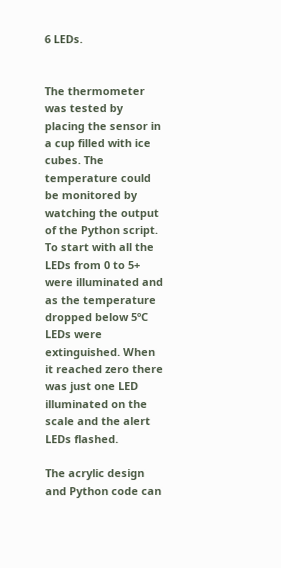6 LEDs.


The thermometer was tested by placing the sensor in a cup filled with ice cubes. The temperature could be monitored by watching the output of the Python script. To start with all the LEDs from 0 to 5+ were illuminated and as the temperature dropped below 5ºC LEDs were extinguished. When it reached zero there was just one LED illuminated on the scale and the alert LEDs flashed.

The acrylic design and Python code can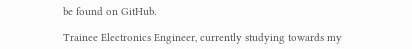be found on GitHub.

Trainee Electronics Engineer, currently studying towards my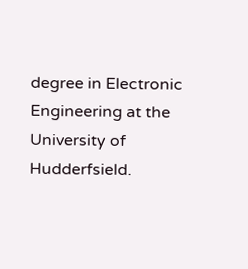degree in Electronic Engineering at the University of Hudderfsield.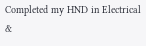Completed my HND in Electrical &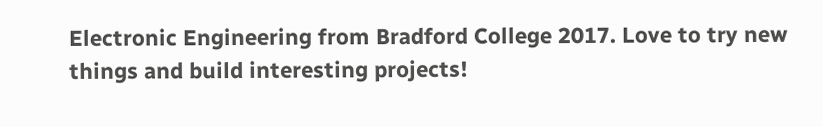Electronic Engineering from Bradford College 2017. Love to try new things and build interesting projects!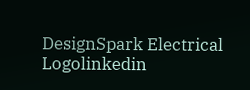DesignSpark Electrical Logolinkedin